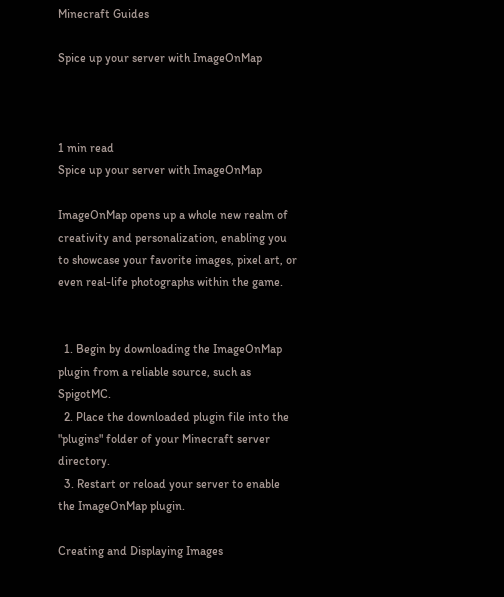Minecraft Guides

Spice up your server with ImageOnMap



1 min read
Spice up your server with ImageOnMap

ImageOnMap opens up a whole new realm of creativity and personalization, enabling you to showcase your favorite images, pixel art, or even real-life photographs within the game.


  1. Begin by downloading the ImageOnMap plugin from a reliable source, such as SpigotMC.
  2. Place the downloaded plugin file into the "plugins" folder of your Minecraft server directory.
  3. Restart or reload your server to enable the ImageOnMap plugin.

Creating and Displaying Images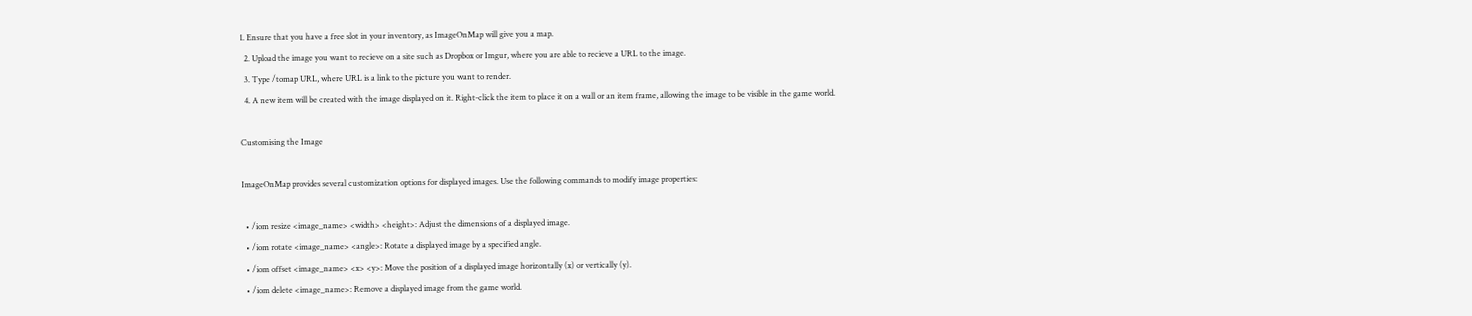1. Ensure that you have a free slot in your inventory, as ImageOnMap will give you a map.
  2. Upload the image you want to recieve on a site such as Dropbox or Imgur, where you are able to recieve a URL to the image.
  3. Type /tomap URL, where URL is a link to the picture you want to render.
  4. A new item will be created with the image displayed on it. Right-click the item to place it on a wall or an item frame, allowing the image to be visible in the game world.

Customising the Image

ImageOnMap provides several customization options for displayed images. Use the following commands to modify image properties:

  • /iom resize <image_name> <width> <height>: Adjust the dimensions of a displayed image.
  • /iom rotate <image_name> <angle>: Rotate a displayed image by a specified angle.
  • /iom offset <image_name> <x> <y>: Move the position of a displayed image horizontally (x) or vertically (y).
  • /iom delete <image_name>: Remove a displayed image from the game world.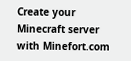Create your Minecraft server with Minefort.com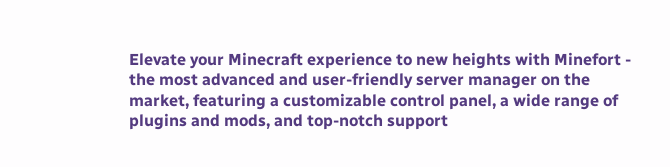Elevate your Minecraft experience to new heights with Minefort - the most advanced and user-friendly server manager on the market, featuring a customizable control panel, a wide range of plugins and mods, and top-notch support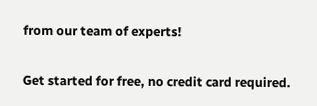from our team of experts!

Get started for free, no credit card required.